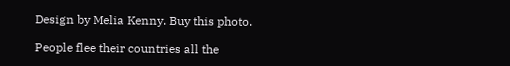Design by Melia Kenny. Buy this photo.

People flee their countries all the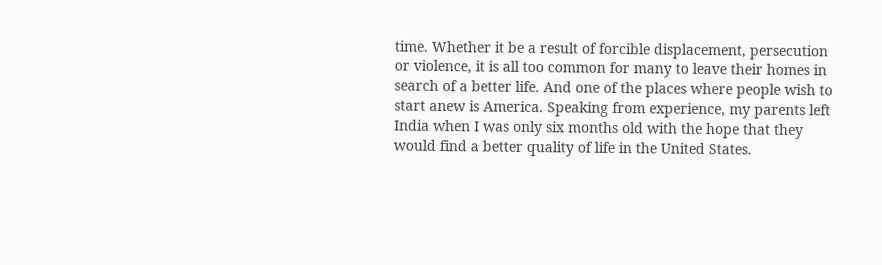time. Whether it be a result of forcible displacement, persecution or violence, it is all too common for many to leave their homes in search of a better life. And one of the places where people wish to start anew is America. Speaking from experience, my parents left India when I was only six months old with the hope that they would find a better quality of life in the United States.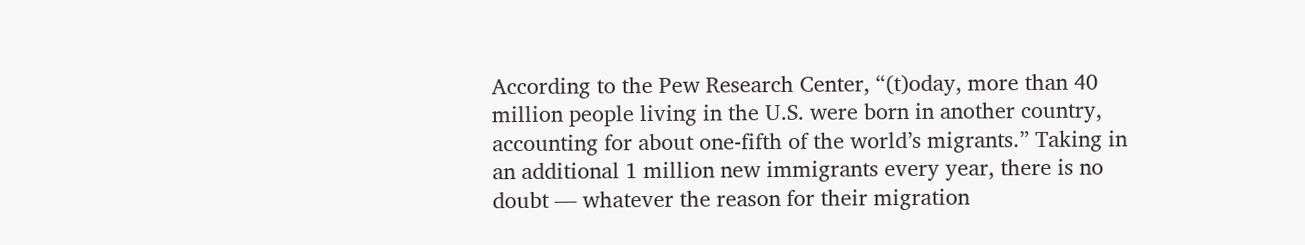According to the Pew Research Center, “(t)oday, more than 40 million people living in the U.S. were born in another country, accounting for about one-fifth of the world’s migrants.” Taking in an additional 1 million new immigrants every year, there is no doubt — whatever the reason for their migration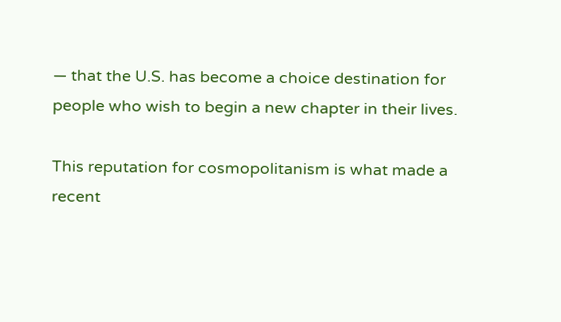— that the U.S. has become a choice destination for people who wish to begin a new chapter in their lives.

This reputation for cosmopolitanism is what made a recent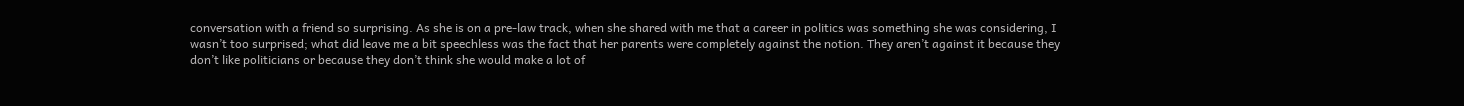conversation with a friend so surprising. As she is on a pre-law track, when she shared with me that a career in politics was something she was considering, I wasn’t too surprised; what did leave me a bit speechless was the fact that her parents were completely against the notion. They aren’t against it because they don’t like politicians or because they don’t think she would make a lot of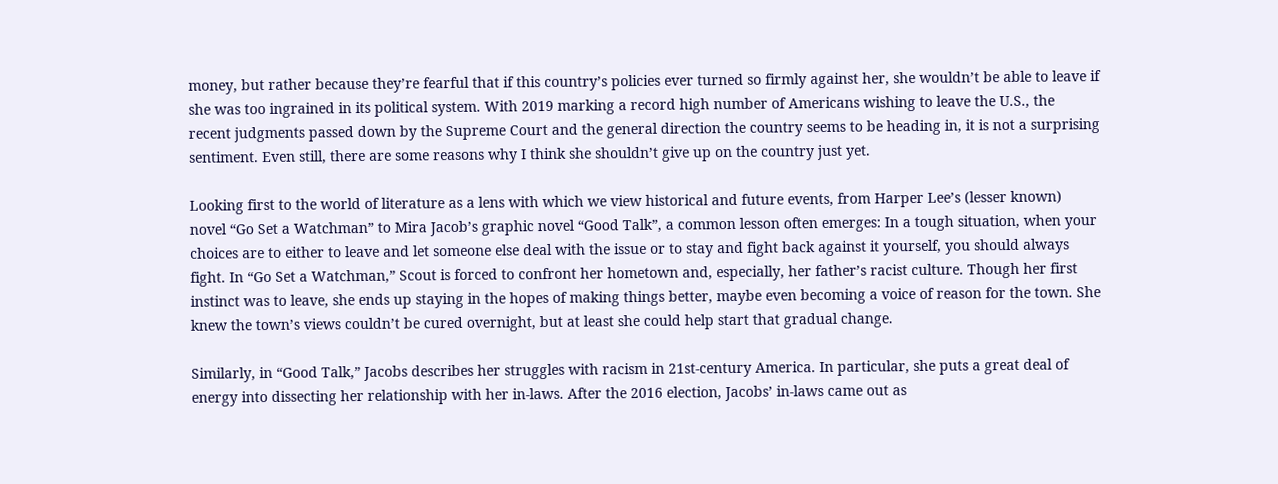money, but rather because they’re fearful that if this country’s policies ever turned so firmly against her, she wouldn’t be able to leave if she was too ingrained in its political system. With 2019 marking a record high number of Americans wishing to leave the U.S., the recent judgments passed down by the Supreme Court and the general direction the country seems to be heading in, it is not a surprising sentiment. Even still, there are some reasons why I think she shouldn’t give up on the country just yet.

Looking first to the world of literature as a lens with which we view historical and future events, from Harper Lee’s (lesser known) novel “Go Set a Watchman” to Mira Jacob’s graphic novel “Good Talk”, a common lesson often emerges: In a tough situation, when your choices are to either to leave and let someone else deal with the issue or to stay and fight back against it yourself, you should always fight. In “Go Set a Watchman,” Scout is forced to confront her hometown and, especially, her father’s racist culture. Though her first instinct was to leave, she ends up staying in the hopes of making things better, maybe even becoming a voice of reason for the town. She knew the town’s views couldn’t be cured overnight, but at least she could help start that gradual change.

Similarly, in “Good Talk,” Jacobs describes her struggles with racism in 21st-century America. In particular, she puts a great deal of energy into dissecting her relationship with her in-laws. After the 2016 election, Jacobs’ in-laws came out as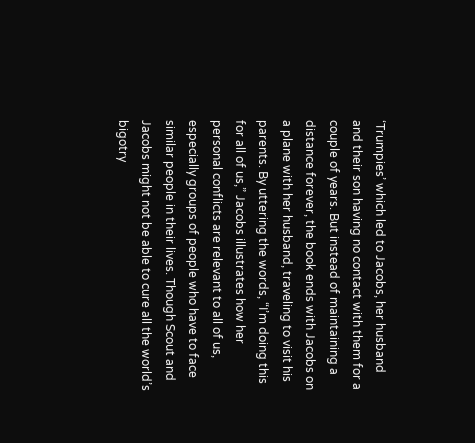‘Trumpies’ which led to Jacobs, her husband and their son having no contact with them for a couple of years. But instead of maintaining a distance forever, the book ends with Jacobs on a plane with her husband, traveling to visit his parents. By uttering the words, “I’m doing this for all of us,” Jacobs illustrates how her personal conflicts are relevant to all of us, especially groups of people who have to face similar people in their lives. Though Scout and Jacobs might not be able to cure all the world’s bigotry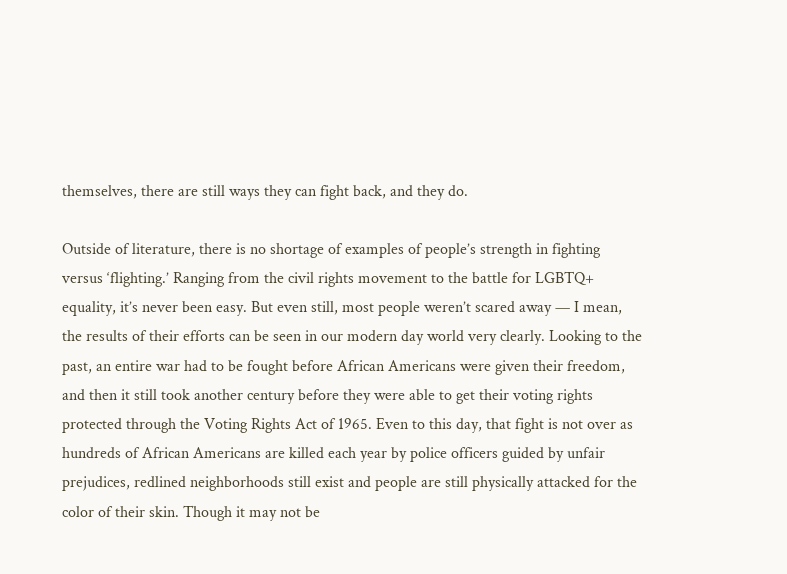themselves, there are still ways they can fight back, and they do.

Outside of literature, there is no shortage of examples of people’s strength in fighting versus ‘flighting.’ Ranging from the civil rights movement to the battle for LGBTQ+ equality, it’s never been easy. But even still, most people weren’t scared away — I mean, the results of their efforts can be seen in our modern day world very clearly. Looking to the past, an entire war had to be fought before African Americans were given their freedom, and then it still took another century before they were able to get their voting rights protected through the Voting Rights Act of 1965. Even to this day, that fight is not over as hundreds of African Americans are killed each year by police officers guided by unfair prejudices, redlined neighborhoods still exist and people are still physically attacked for the color of their skin. Though it may not be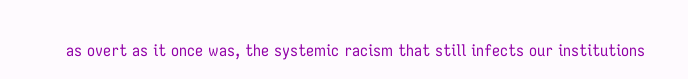as overt as it once was, the systemic racism that still infects our institutions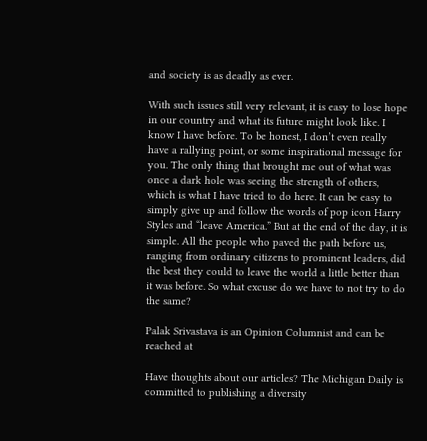and society is as deadly as ever.

With such issues still very relevant, it is easy to lose hope in our country and what its future might look like. I know I have before. To be honest, I don’t even really have a rallying point, or some inspirational message for you. The only thing that brought me out of what was once a dark hole was seeing the strength of others, which is what I have tried to do here. It can be easy to simply give up and follow the words of pop icon Harry Styles and “leave America.” But at the end of the day, it is simple. All the people who paved the path before us, ranging from ordinary citizens to prominent leaders, did the best they could to leave the world a little better than it was before. So what excuse do we have to not try to do the same?

Palak Srivastava is an Opinion Columnist and can be reached at

Have thoughts about our articles? The Michigan Daily is committed to publishing a diversity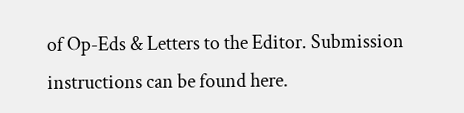of Op-Eds & Letters to the Editor. Submission instructions can be found here.